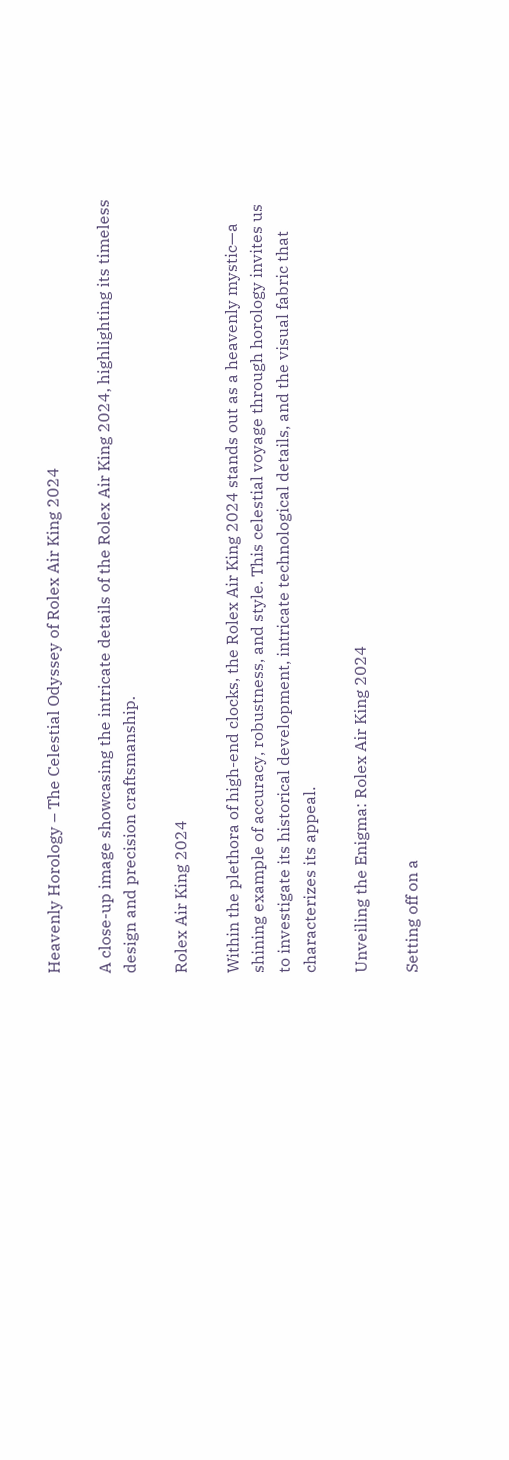Heavenly Horology – The Celestial Odyssey of Rolex Air King 2024

A close-up image showcasing the intricate details of the Rolex Air King 2024, highlighting its timeless design and precision craftsmanship.

Rolex Air King 2024

Within the plethora of high-end clocks, the Rolex Air King 2024 stands out as a heavenly mystic—a shining example of accuracy, robustness, and style. This celestial voyage through horology invites us to investigate its historical development, intricate technological details, and the visual fabric that characterizes its appeal.

Unveiling the Enigma: Rolex Air King 2024

Setting off on a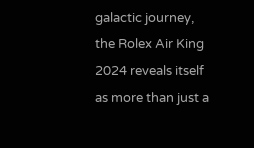galactic journey, the Rolex Air King 2024 reveals itself as more than just a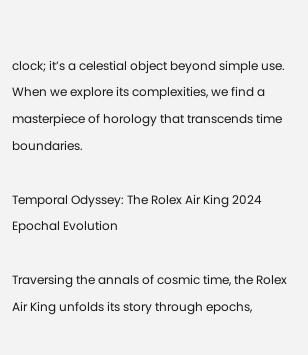clock; it’s a celestial object beyond simple use. When we explore its complexities, we find a masterpiece of horology that transcends time boundaries.

Temporal Odyssey: The Rolex Air King 2024 Epochal Evolution

Traversing the annals of cosmic time, the Rolex Air King unfolds its story through epochs,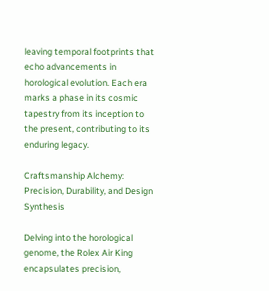leaving temporal footprints that echo advancements in horological evolution. Each era marks a phase in its cosmic tapestry from its inception to the present, contributing to its enduring legacy.

Craftsmanship Alchemy: Precision, Durability, and Design Synthesis

Delving into the horological genome, the Rolex Air King encapsulates precision,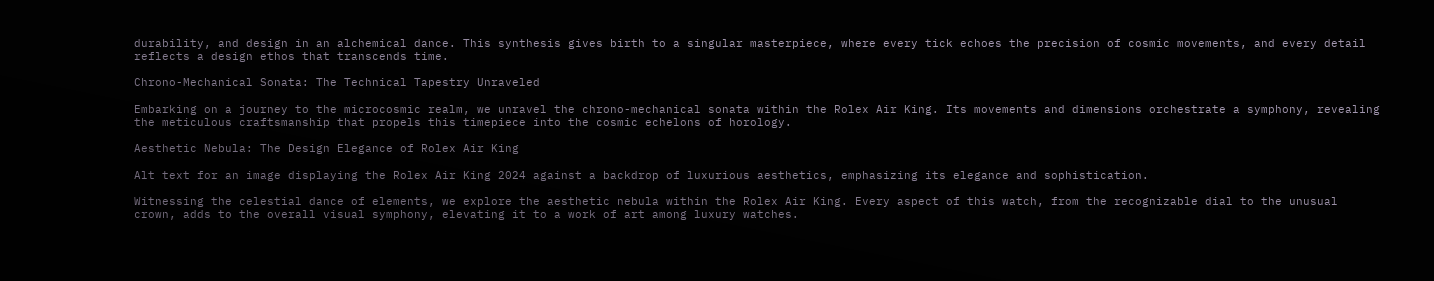durability, and design in an alchemical dance. This synthesis gives birth to a singular masterpiece, where every tick echoes the precision of cosmic movements, and every detail reflects a design ethos that transcends time.

Chrono-Mechanical Sonata: The Technical Tapestry Unraveled

Embarking on a journey to the microcosmic realm, we unravel the chrono-mechanical sonata within the Rolex Air King. Its movements and dimensions orchestrate a symphony, revealing the meticulous craftsmanship that propels this timepiece into the cosmic echelons of horology.

Aesthetic Nebula: The Design Elegance of Rolex Air King

Alt text for an image displaying the Rolex Air King 2024 against a backdrop of luxurious aesthetics, emphasizing its elegance and sophistication.

Witnessing the celestial dance of elements, we explore the aesthetic nebula within the Rolex Air King. Every aspect of this watch, from the recognizable dial to the unusual crown, adds to the overall visual symphony, elevating it to a work of art among luxury watches.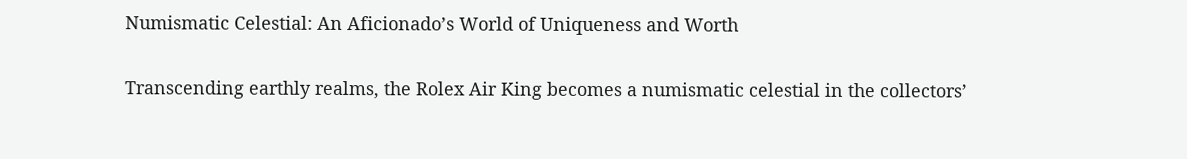Numismatic Celestial: An Aficionado’s World of Uniqueness and Worth

Transcending earthly realms, the Rolex Air King becomes a numismatic celestial in the collectors’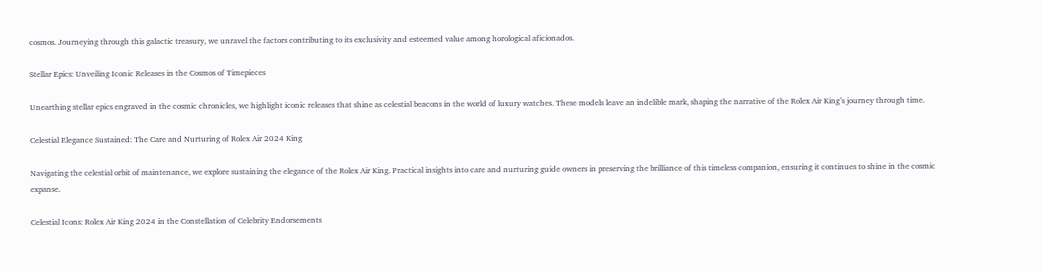cosmos. Journeying through this galactic treasury, we unravel the factors contributing to its exclusivity and esteemed value among horological aficionados.

Stellar Epics: Unveiling Iconic Releases in the Cosmos of Timepieces

Unearthing stellar epics engraved in the cosmic chronicles, we highlight iconic releases that shine as celestial beacons in the world of luxury watches. These models leave an indelible mark, shaping the narrative of the Rolex Air King’s journey through time.

Celestial Elegance Sustained: The Care and Nurturing of Rolex Air 2024 King

Navigating the celestial orbit of maintenance, we explore sustaining the elegance of the Rolex Air King. Practical insights into care and nurturing guide owners in preserving the brilliance of this timeless companion, ensuring it continues to shine in the cosmic expanse.

Celestial Icons: Rolex Air King 2024 in the Constellation of Celebrity Endorsements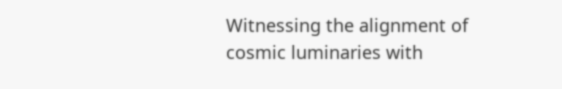Witnessing the alignment of cosmic luminaries with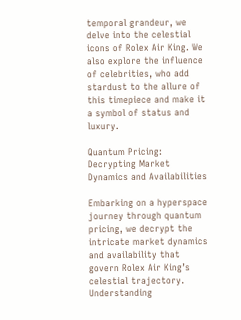temporal grandeur, we delve into the celestial icons of Rolex Air King. We also explore the influence of celebrities, who add stardust to the allure of this timepiece and make it a symbol of status and luxury.

Quantum Pricing: Decrypting Market Dynamics and Availabilities

Embarking on a hyperspace journey through quantum pricing, we decrypt the intricate market dynamics and availability that govern Rolex Air King’s celestial trajectory. Understanding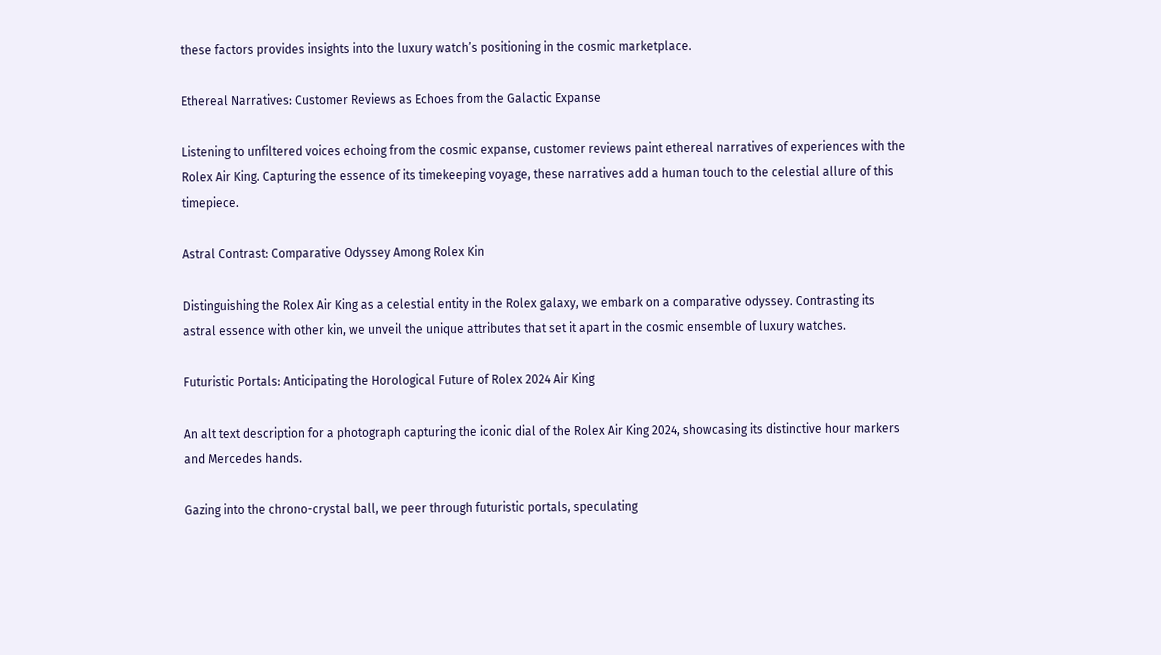these factors provides insights into the luxury watch’s positioning in the cosmic marketplace.

Ethereal Narratives: Customer Reviews as Echoes from the Galactic Expanse

Listening to unfiltered voices echoing from the cosmic expanse, customer reviews paint ethereal narratives of experiences with the Rolex Air King. Capturing the essence of its timekeeping voyage, these narratives add a human touch to the celestial allure of this timepiece.

Astral Contrast: Comparative Odyssey Among Rolex Kin

Distinguishing the Rolex Air King as a celestial entity in the Rolex galaxy, we embark on a comparative odyssey. Contrasting its astral essence with other kin, we unveil the unique attributes that set it apart in the cosmic ensemble of luxury watches.

Futuristic Portals: Anticipating the Horological Future of Rolex 2024 Air King

An alt text description for a photograph capturing the iconic dial of the Rolex Air King 2024, showcasing its distinctive hour markers and Mercedes hands.

Gazing into the chrono-crystal ball, we peer through futuristic portals, speculating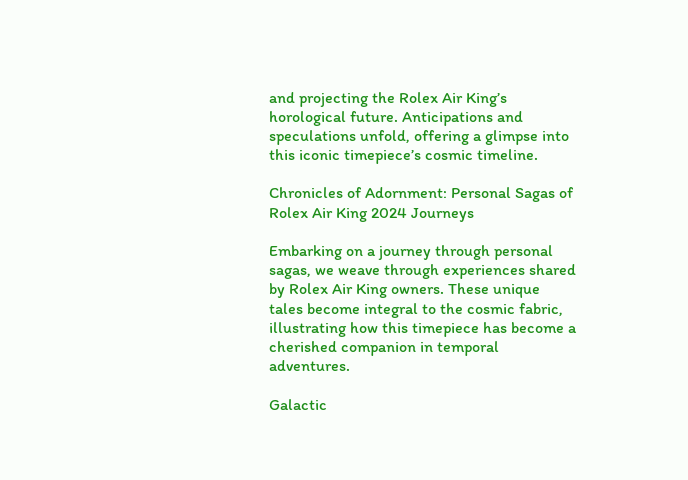and projecting the Rolex Air King’s horological future. Anticipations and speculations unfold, offering a glimpse into this iconic timepiece’s cosmic timeline.

Chronicles of Adornment: Personal Sagas of Rolex Air King 2024 Journeys

Embarking on a journey through personal sagas, we weave through experiences shared by Rolex Air King owners. These unique tales become integral to the cosmic fabric, illustrating how this timepiece has become a cherished companion in temporal adventures.

Galactic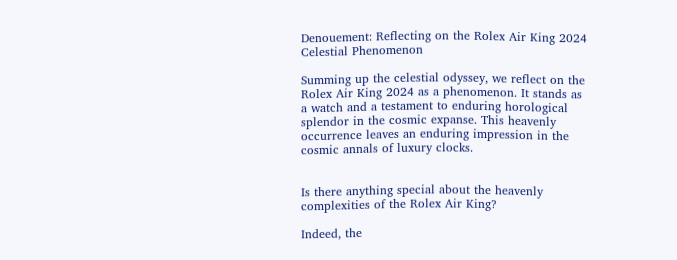Denouement: Reflecting on the Rolex Air King 2024 Celestial Phenomenon

Summing up the celestial odyssey, we reflect on the Rolex Air King 2024 as a phenomenon. It stands as a watch and a testament to enduring horological splendor in the cosmic expanse. This heavenly occurrence leaves an enduring impression in the cosmic annals of luxury clocks.


Is there anything special about the heavenly complexities of the Rolex Air King?

Indeed, the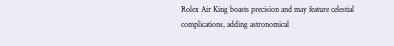Rolex Air King boasts precision and may feature celestial complications, adding astronomical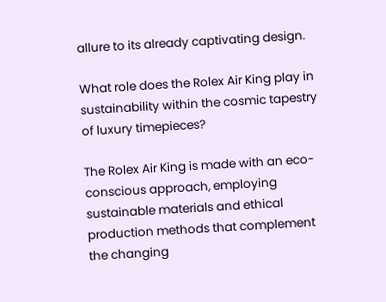allure to its already captivating design.

What role does the Rolex Air King play in sustainability within the cosmic tapestry of luxury timepieces?

The Rolex Air King is made with an eco-conscious approach, employing sustainable materials and ethical production methods that complement the changing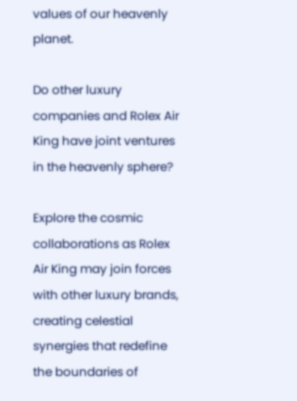values of our heavenly planet.

Do other luxury companies and Rolex Air King have joint ventures in the heavenly sphere?

Explore the cosmic collaborations as Rolex Air King may join forces with other luxury brands, creating celestial synergies that redefine the boundaries of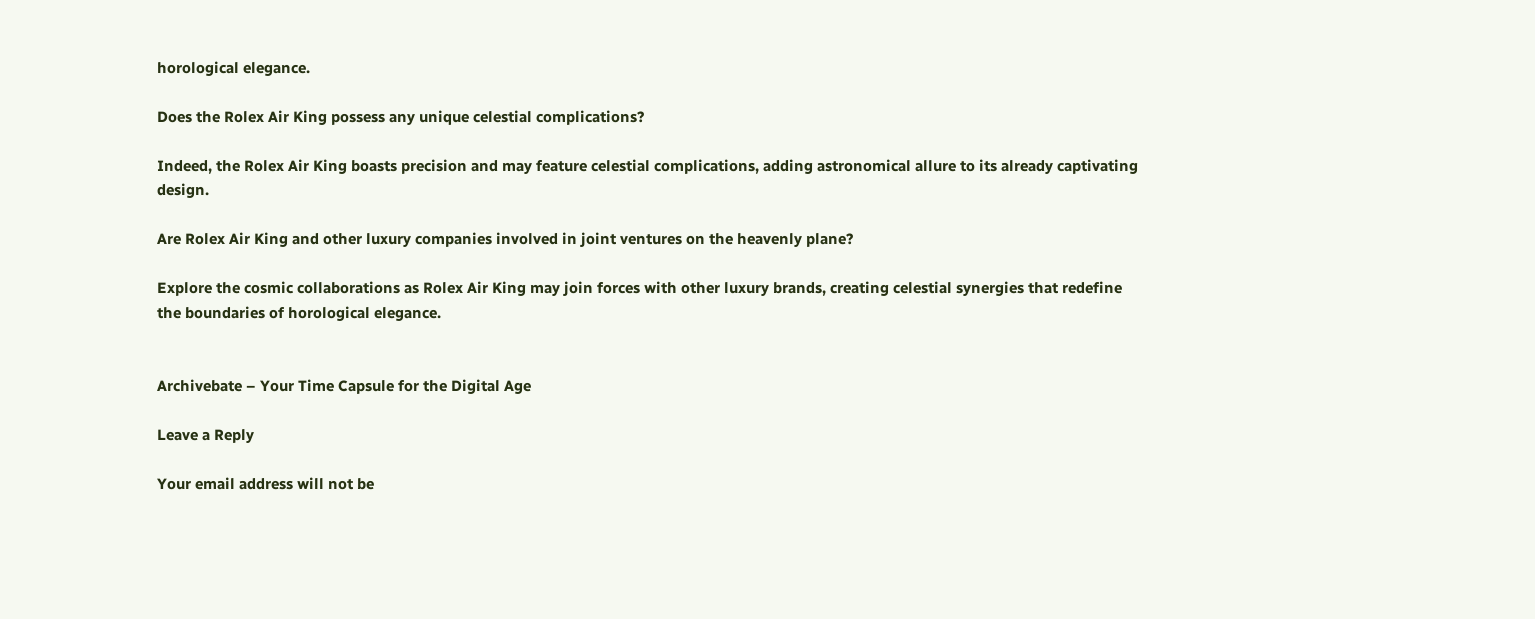horological elegance.

Does the Rolex Air King possess any unique celestial complications?

Indeed, the Rolex Air King boasts precision and may feature celestial complications, adding astronomical allure to its already captivating design.

Are Rolex Air King and other luxury companies involved in joint ventures on the heavenly plane?

Explore the cosmic collaborations as Rolex Air King may join forces with other luxury brands, creating celestial synergies that redefine the boundaries of horological elegance.


Archivebate – Your Time Capsule for the Digital Age

Leave a Reply

Your email address will not be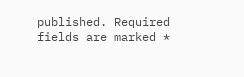published. Required fields are marked *